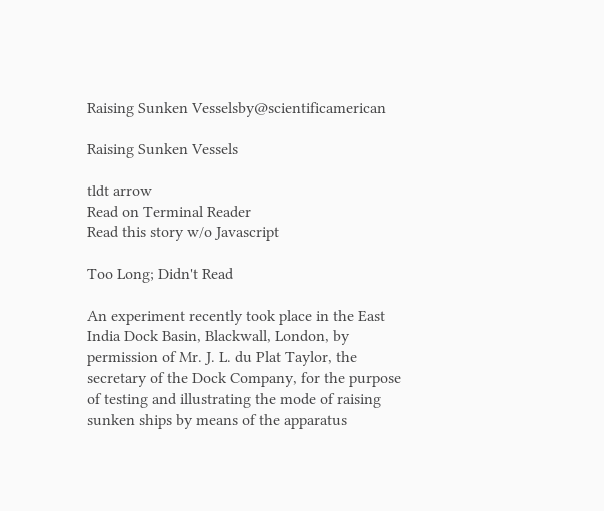Raising Sunken Vesselsby@scientificamerican

Raising Sunken Vessels

tldt arrow
Read on Terminal Reader
Read this story w/o Javascript

Too Long; Didn't Read

An experiment recently took place in the East India Dock Basin, Blackwall, London, by permission of Mr. J. L. du Plat Taylor, the secretary of the Dock Company, for the purpose of testing and illustrating the mode of raising sunken ships by means of the apparatus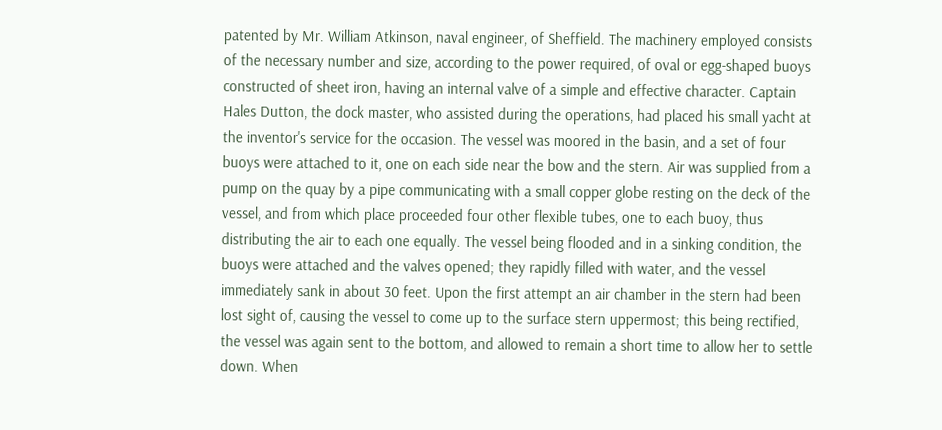patented by Mr. William Atkinson, naval engineer, of Sheffield. The machinery employed consists of the necessary number and size, according to the power required, of oval or egg-shaped buoys constructed of sheet iron, having an internal valve of a simple and effective character. Captain Hales Dutton, the dock master, who assisted during the operations, had placed his small yacht at the inventor's service for the occasion. The vessel was moored in the basin, and a set of four buoys were attached to it, one on each side near the bow and the stern. Air was supplied from a pump on the quay by a pipe communicating with a small copper globe resting on the deck of the vessel, and from which place proceeded four other flexible tubes, one to each buoy, thus distributing the air to each one equally. The vessel being flooded and in a sinking condition, the buoys were attached and the valves opened; they rapidly filled with water, and the vessel immediately sank in about 30 feet. Upon the first attempt an air chamber in the stern had been lost sight of, causing the vessel to come up to the surface stern uppermost; this being rectified, the vessel was again sent to the bottom, and allowed to remain a short time to allow her to settle down. When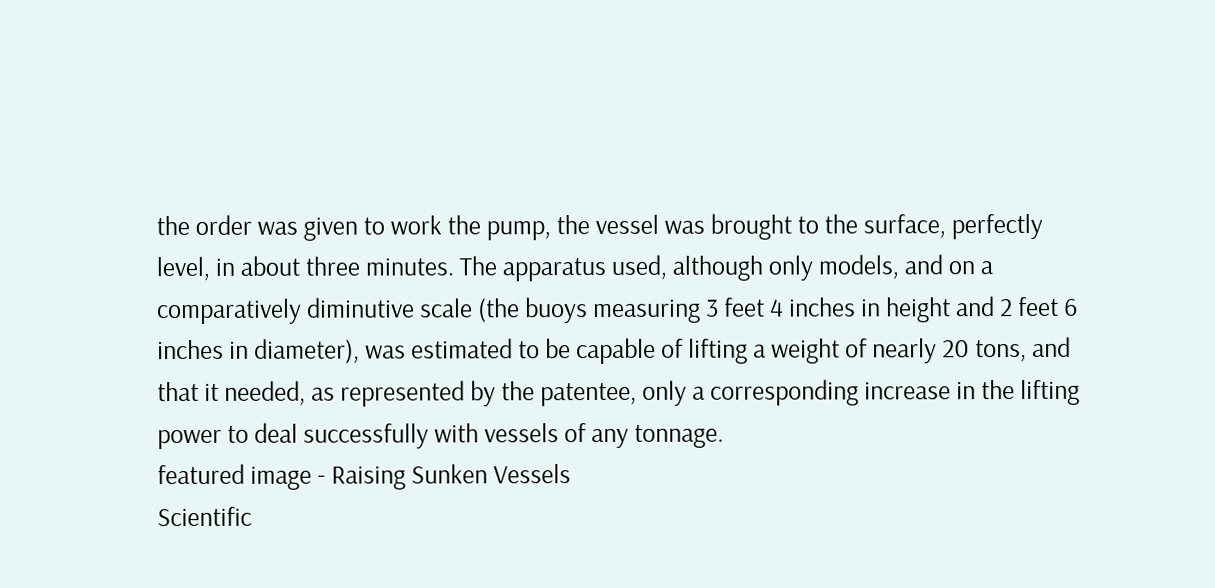the order was given to work the pump, the vessel was brought to the surface, perfectly level, in about three minutes. The apparatus used, although only models, and on a comparatively diminutive scale (the buoys measuring 3 feet 4 inches in height and 2 feet 6 inches in diameter), was estimated to be capable of lifting a weight of nearly 20 tons, and that it needed, as represented by the patentee, only a corresponding increase in the lifting power to deal successfully with vessels of any tonnage.
featured image - Raising Sunken Vessels
Scientific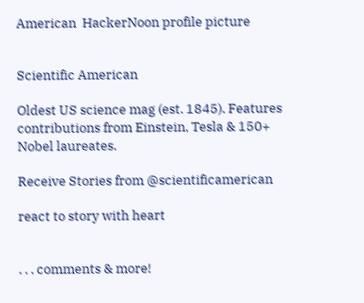American  HackerNoon profile picture


Scientific American

Oldest US science mag (est. 1845). Features contributions from Einstein, Tesla & 150+ Nobel laureates.

Receive Stories from @scientificamerican

react to story with heart


. . . comments & more!